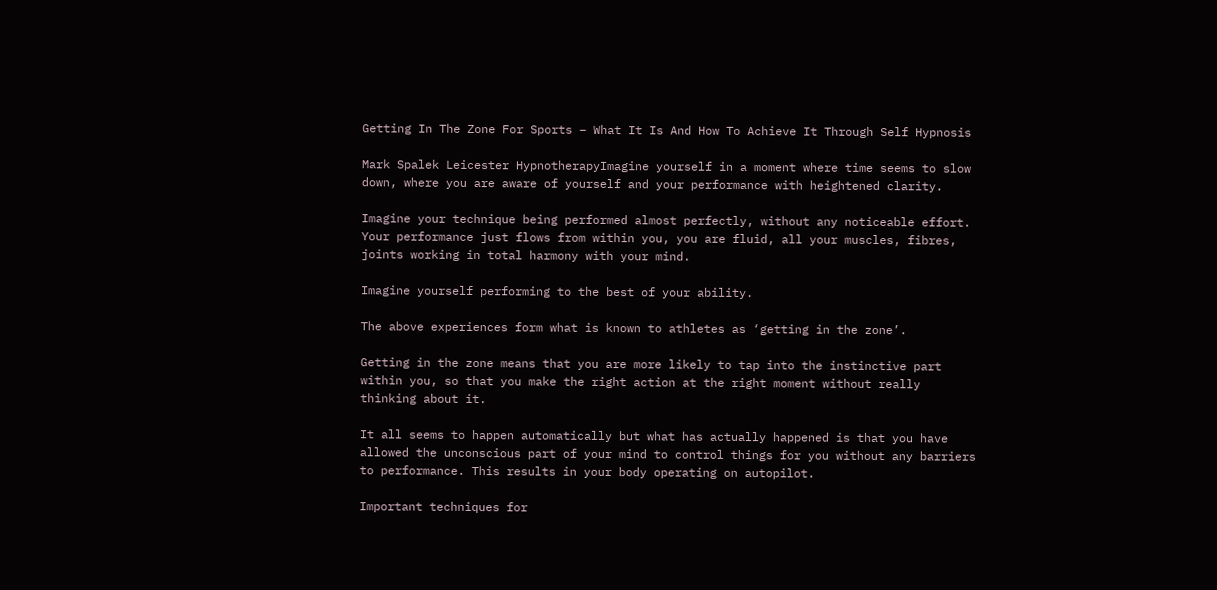Getting In The Zone For Sports – What It Is And How To Achieve It Through Self Hypnosis

Mark Spalek Leicester HypnotherapyImagine yourself in a moment where time seems to slow down, where you are aware of yourself and your performance with heightened clarity.

Imagine your technique being performed almost perfectly, without any noticeable effort. Your performance just flows from within you, you are fluid, all your muscles, fibres, joints working in total harmony with your mind.

Imagine yourself performing to the best of your ability.

The above experiences form what is known to athletes as ‘getting in the zone’.

Getting in the zone means that you are more likely to tap into the instinctive part within you, so that you make the right action at the right moment without really thinking about it.

It all seems to happen automatically but what has actually happened is that you have allowed the unconscious part of your mind to control things for you without any barriers to performance. This results in your body operating on autopilot.

Important techniques for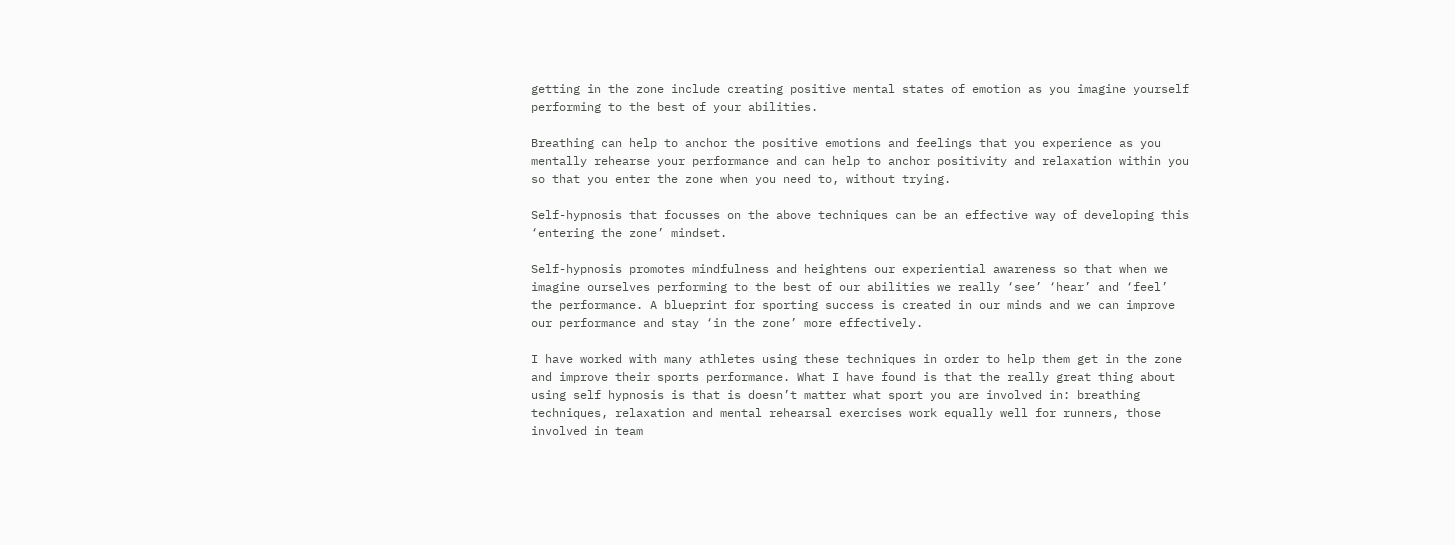getting in the zone include creating positive mental states of emotion as you imagine yourself performing to the best of your abilities.

Breathing can help to anchor the positive emotions and feelings that you experience as you mentally rehearse your performance and can help to anchor positivity and relaxation within you so that you enter the zone when you need to, without trying.

Self-hypnosis that focusses on the above techniques can be an effective way of developing this ‘entering the zone’ mindset.

Self-hypnosis promotes mindfulness and heightens our experiential awareness so that when we imagine ourselves performing to the best of our abilities we really ‘see’ ‘hear’ and ‘feel’ the performance. A blueprint for sporting success is created in our minds and we can improve our performance and stay ‘in the zone’ more effectively.

I have worked with many athletes using these techniques in order to help them get in the zone and improve their sports performance. What I have found is that the really great thing about using self hypnosis is that is doesn’t matter what sport you are involved in: breathing techniques, relaxation and mental rehearsal exercises work equally well for runners, those involved in team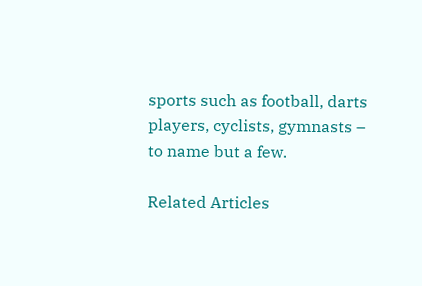sports such as football, darts players, cyclists, gymnasts – to name but a few.

Related Articles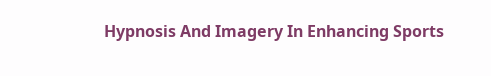Hypnosis And Imagery In Enhancing Sports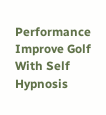Performance
Improve Golf With Self Hypnosis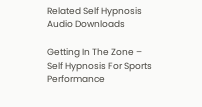Related Self Hypnosis Audio Downloads

Getting In The Zone – Self Hypnosis For Sports Performance